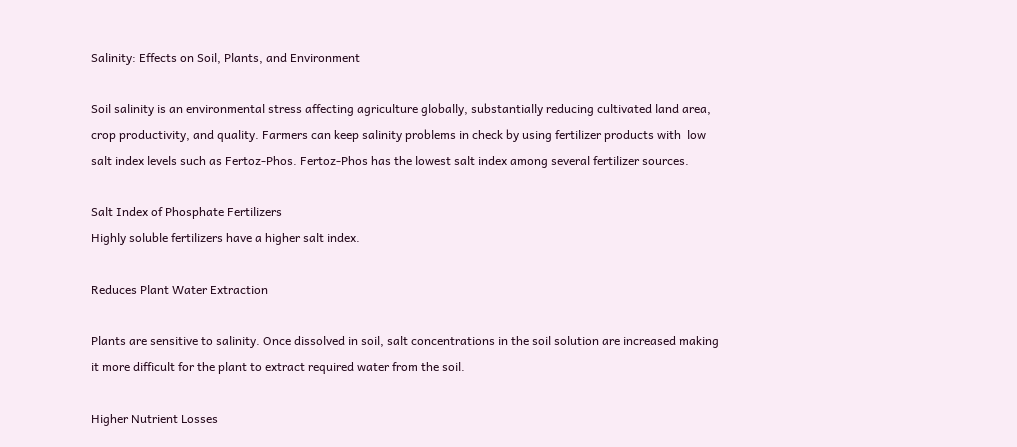Salinity: Effects on Soil, Plants, and Environment

Soil salinity is an environmental stress affecting agriculture globally, substantially reducing cultivated land area, crop productivity, and quality. Farmers can keep salinity problems in check by using fertilizer products with  low salt index levels such as Fertoz-Phos. Fertoz-Phos has the lowest salt index among several fertilizer sources.

Salt Index of Phosphate Fertilizers
Highly soluble fertilizers have a higher salt index.

Reduces Plant Water Extraction

Plants are sensitive to salinity. Once dissolved in soil, salt concentrations in the soil solution are increased making it more difficult for the plant to extract required water from the soil.

Higher Nutrient Losses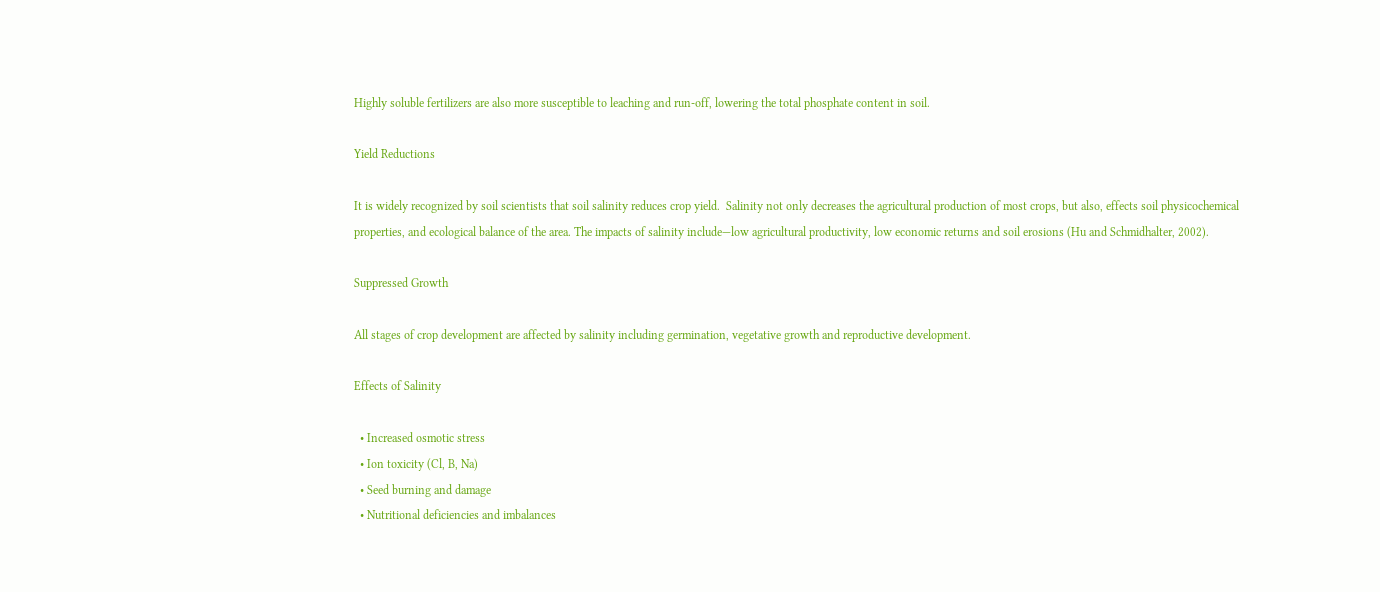Highly soluble fertilizers are also more susceptible to leaching and run-off, lowering the total phosphate content in soil.

Yield Reductions

It is widely recognized by soil scientists that soil salinity reduces crop yield.  Salinity not only decreases the agricultural production of most crops, but also, effects soil physicochemical properties, and ecological balance of the area. The impacts of salinity include—low agricultural productivity, low economic returns and soil erosions (Hu and Schmidhalter, 2002).

Suppressed Growth

All stages of crop development are affected by salinity including germination, vegetative growth and reproductive development.

Effects of Salinity

  • Increased osmotic stress
  • Ion toxicity (Cl, B, Na)
  • Seed burning and damage
  • Nutritional deficiencies and imbalances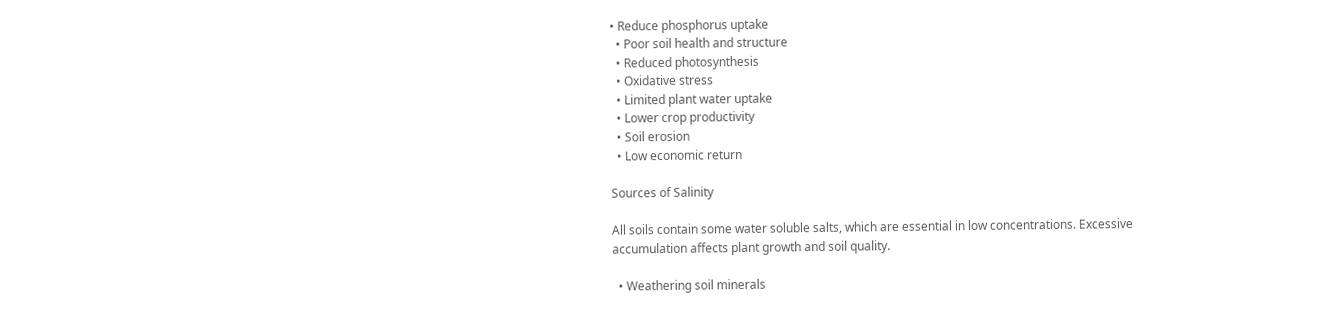• Reduce phosphorus uptake
  • Poor soil health and structure
  • Reduced photosynthesis
  • Oxidative stress
  • Limited plant water uptake
  • Lower crop productivity
  • Soil erosion
  • Low economic return

Sources of Salinity

All soils contain some water soluble salts, which are essential in low concentrations. Excessive accumulation affects plant growth and soil quality.

  • Weathering soil minerals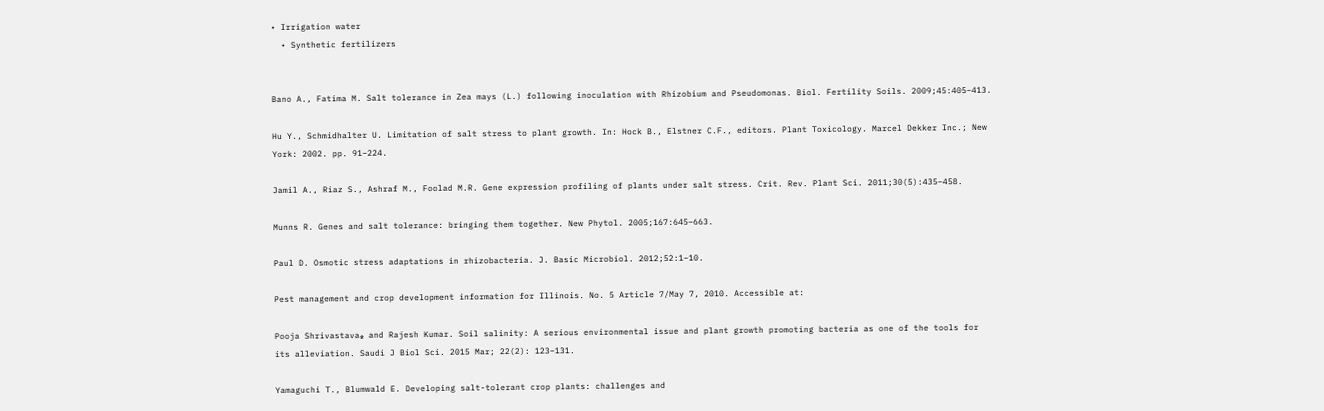• Irrigation water
  • Synthetic fertilizers


Bano A., Fatima M. Salt tolerance in Zea mays (L.) following inoculation with Rhizobium and Pseudomonas. Biol. Fertility Soils. 2009;45:405–413.

Hu Y., Schmidhalter U. Limitation of salt stress to plant growth. In: Hock B., Elstner C.F., editors. Plant Toxicology. Marcel Dekker Inc.; New York: 2002. pp. 91–224.

Jamil A., Riaz S., Ashraf M., Foolad M.R. Gene expression profiling of plants under salt stress. Crit. Rev. Plant Sci. 2011;30(5):435–458.

Munns R. Genes and salt tolerance: bringing them together. New Phytol. 2005;167:645–663.

Paul D. Osmotic stress adaptations in rhizobacteria. J. Basic Microbiol. 2012;52:1–10.

Pest management and crop development information for Illinois. No. 5 Article 7/May 7, 2010. Accessible at:

Pooja Shrivastava⁎ and Rajesh Kumar. Soil salinity: A serious environmental issue and plant growth promoting bacteria as one of the tools for its alleviation. Saudi J Biol Sci. 2015 Mar; 22(2): 123–131.

Yamaguchi T., Blumwald E. Developing salt-tolerant crop plants: challenges and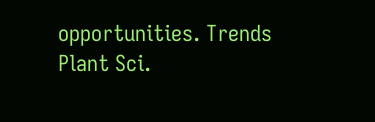opportunities. Trends Plant Sci.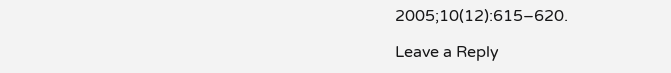2005;10(12):615–620.

Leave a Reply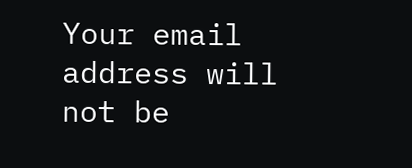Your email address will not be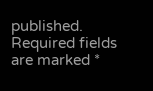published. Required fields are marked *